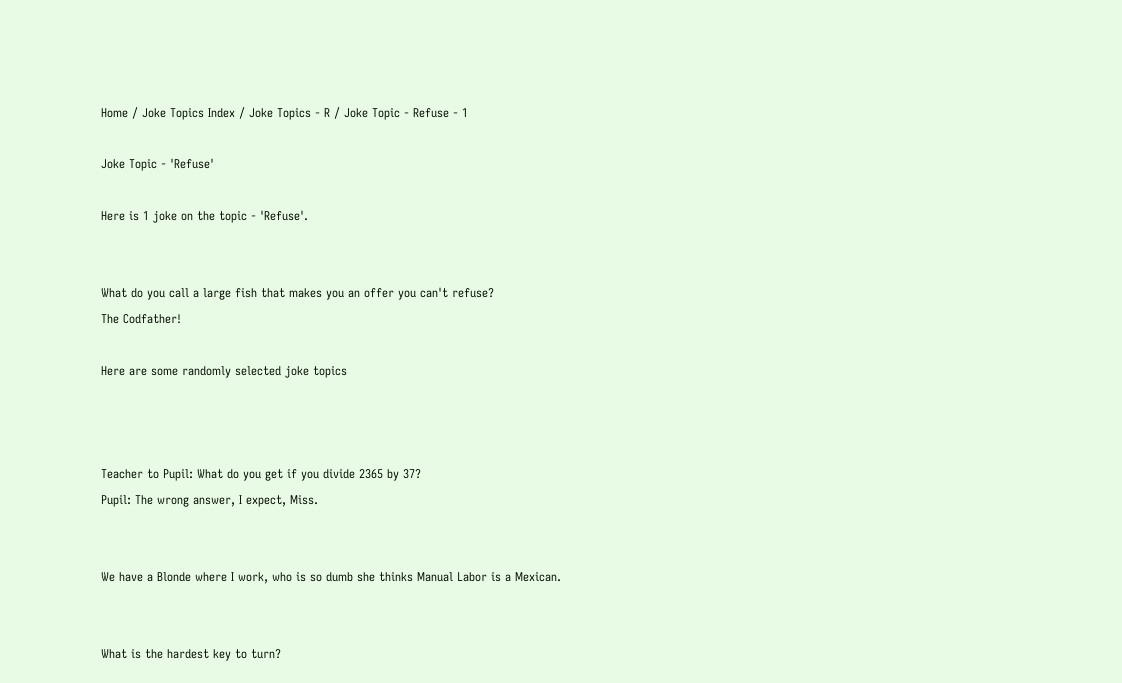Home / Joke Topics Index / Joke Topics - R / Joke Topic - Refuse - 1

Joke Topic - 'Refuse'

Here is 1 joke on the topic - 'Refuse'.


What do you call a large fish that makes you an offer you can't refuse?
The Codfather!

Here are some randomly selected joke topics



Teacher to Pupil: What do you get if you divide 2365 by 37?
Pupil: The wrong answer, I expect, Miss.


We have a Blonde where I work, who is so dumb she thinks Manual Labor is a Mexican.


What is the hardest key to turn?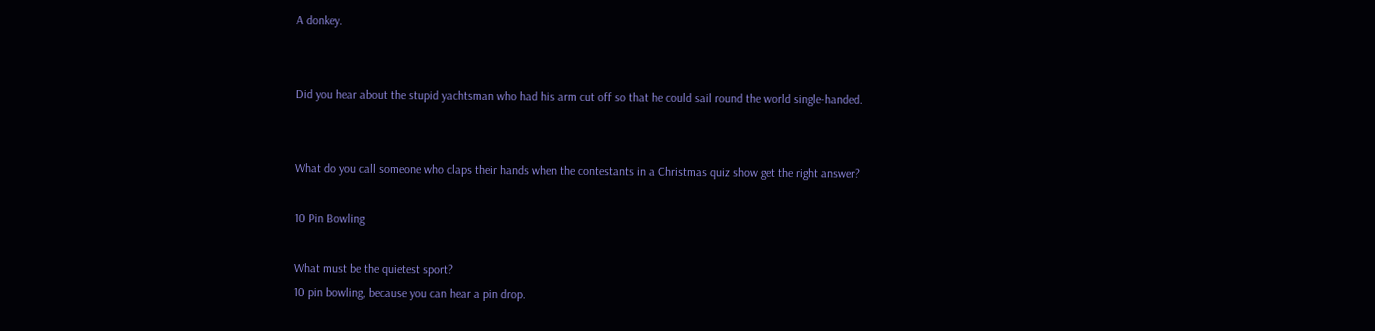A donkey.


Did you hear about the stupid yachtsman who had his arm cut off so that he could sail round the world single-handed.


What do you call someone who claps their hands when the contestants in a Christmas quiz show get the right answer?

10 Pin Bowling

What must be the quietest sport?
10 pin bowling, because you can hear a pin drop.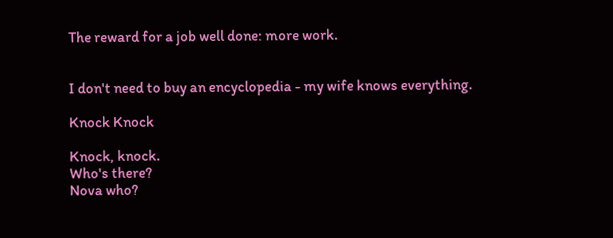The reward for a job well done: more work.


I don't need to buy an encyclopedia - my wife knows everything.

Knock Knock

Knock, knock.
Who's there?
Nova who?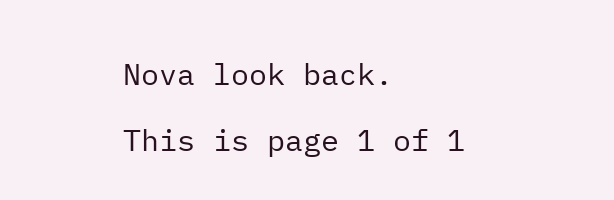Nova look back.

This is page 1 of 1